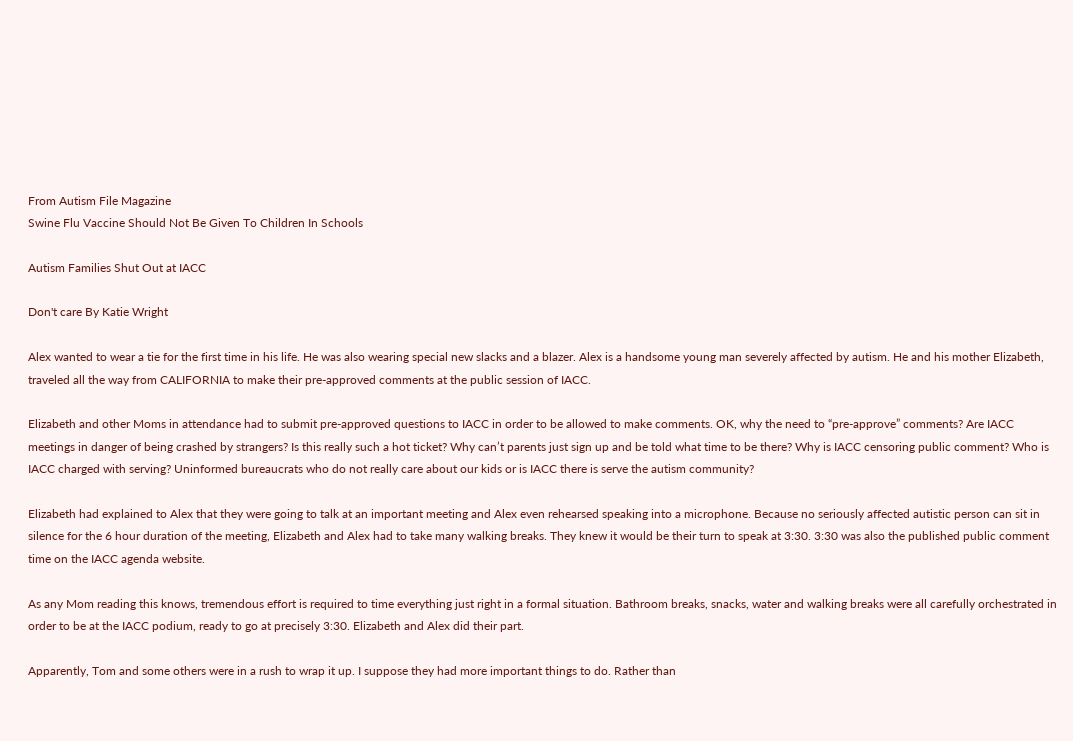From Autism File Magazine
Swine Flu Vaccine Should Not Be Given To Children In Schools

Autism Families Shut Out at IACC

Don't care By Katie Wright

Alex wanted to wear a tie for the first time in his life. He was also wearing special new slacks and a blazer. Alex is a handsome young man severely affected by autism. He and his mother Elizabeth, traveled all the way from CALIFORNIA to make their pre-approved comments at the public session of IACC.

Elizabeth and other Moms in attendance had to submit pre-approved questions to IACC in order to be allowed to make comments. OK, why the need to “pre-approve” comments? Are IACC meetings in danger of being crashed by strangers? Is this really such a hot ticket? Why can’t parents just sign up and be told what time to be there? Why is IACC censoring public comment? Who is IACC charged with serving? Uninformed bureaucrats who do not really care about our kids or is IACC there is serve the autism community?

Elizabeth had explained to Alex that they were going to talk at an important meeting and Alex even rehearsed speaking into a microphone. Because no seriously affected autistic person can sit in silence for the 6 hour duration of the meeting, Elizabeth and Alex had to take many walking breaks. They knew it would be their turn to speak at 3:30. 3:30 was also the published public comment time on the IACC agenda website.

As any Mom reading this knows, tremendous effort is required to time everything just right in a formal situation. Bathroom breaks, snacks, water and walking breaks were all carefully orchestrated in order to be at the IACC podium, ready to go at precisely 3:30. Elizabeth and Alex did their part.

Apparently, Tom and some others were in a rush to wrap it up. I suppose they had more important things to do. Rather than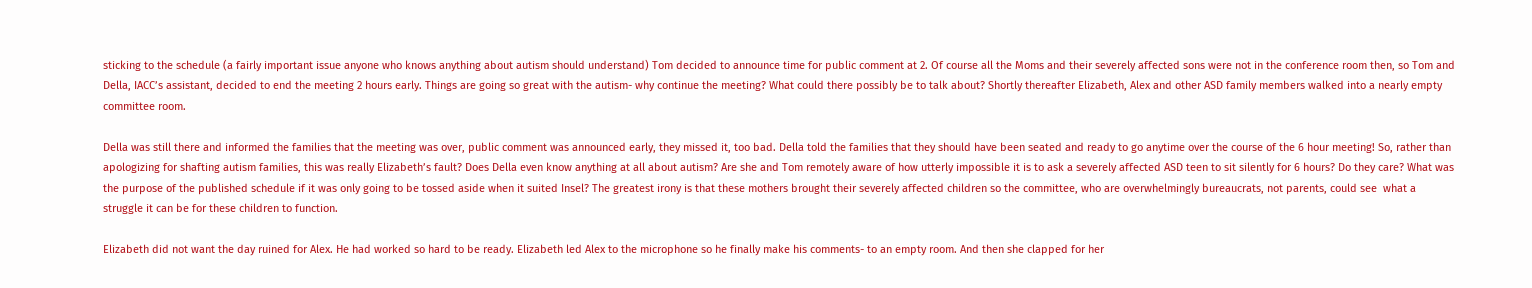sticking to the schedule (a fairly important issue anyone who knows anything about autism should understand) Tom decided to announce time for public comment at 2. Of course all the Moms and their severely affected sons were not in the conference room then, so Tom and Della, IACC’s assistant, decided to end the meeting 2 hours early. Things are going so great with the autism- why continue the meeting? What could there possibly be to talk about? Shortly thereafter Elizabeth, Alex and other ASD family members walked into a nearly empty committee room.

Della was still there and informed the families that the meeting was over, public comment was announced early, they missed it, too bad. Della told the families that they should have been seated and ready to go anytime over the course of the 6 hour meeting! So, rather than apologizing for shafting autism families, this was really Elizabeth’s fault? Does Della even know anything at all about autism? Are she and Tom remotely aware of how utterly impossible it is to ask a severely affected ASD teen to sit silently for 6 hours? Do they care? What was the purpose of the published schedule if it was only going to be tossed aside when it suited Insel? The greatest irony is that these mothers brought their severely affected children so the committee, who are overwhelmingly bureaucrats, not parents, could see  what a struggle it can be for these children to function.

Elizabeth did not want the day ruined for Alex. He had worked so hard to be ready. Elizabeth led Alex to the microphone so he finally make his comments- to an empty room. And then she clapped for her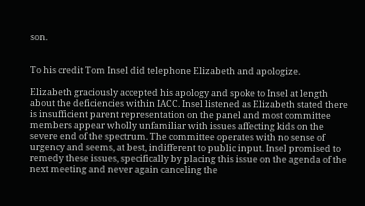son.


To his credit Tom Insel did telephone Elizabeth and apologize.

Elizabeth graciously accepted his apology and spoke to Insel at length about the deficiencies within IACC. Insel listened as Elizabeth stated there is insufficient parent representation on the panel and most committee members appear wholly unfamiliar with issues affecting kids on the severe end of the spectrum. The committee operates with no sense of urgency and seems, at best, indifferent to public input. Insel promised to remedy these issues, specifically by placing this issue on the agenda of the next meeting and never again canceling the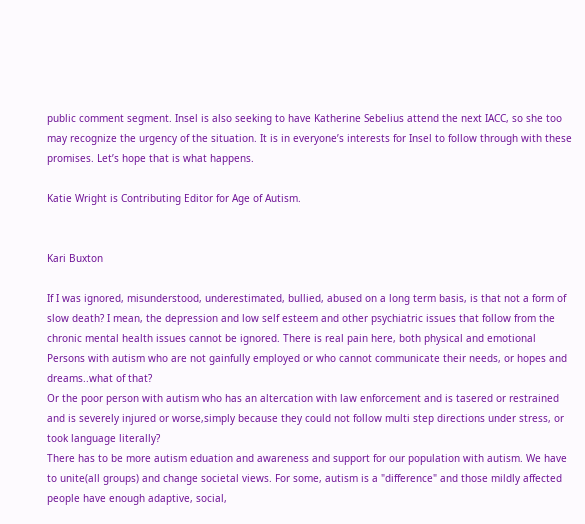public comment segment. Insel is also seeking to have Katherine Sebelius attend the next IACC, so she too may recognize the urgency of the situation. It is in everyone’s interests for Insel to follow through with these promises. Let’s hope that is what happens.

Katie Wright is Contributing Editor for Age of Autism.


Kari Buxton

If I was ignored, misunderstood, underestimated, bullied, abused on a long term basis, is that not a form of slow death? I mean, the depression and low self esteem and other psychiatric issues that follow from the chronic mental health issues cannot be ignored. There is real pain here, both physical and emotional
Persons with autism who are not gainfully employed or who cannot communicate their needs, or hopes and dreams..what of that?
Or the poor person with autism who has an altercation with law enforcement and is tasered or restrained and is severely injured or worse,simply because they could not follow multi step directions under stress, or took language literally?
There has to be more autism eduation and awareness and support for our population with autism. We have to unite(all groups) and change societal views. For some, autism is a "difference" and those mildly affected people have enough adaptive, social,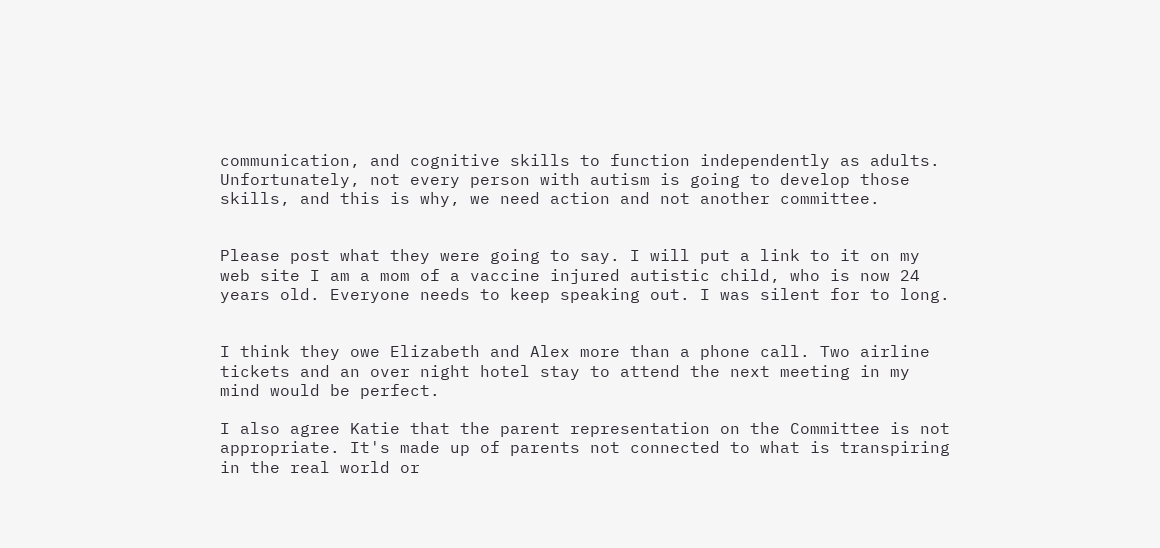communication, and cognitive skills to function independently as adults. Unfortunately, not every person with autism is going to develop those skills, and this is why, we need action and not another committee.


Please post what they were going to say. I will put a link to it on my web site I am a mom of a vaccine injured autistic child, who is now 24 years old. Everyone needs to keep speaking out. I was silent for to long.


I think they owe Elizabeth and Alex more than a phone call. Two airline tickets and an over night hotel stay to attend the next meeting in my mind would be perfect.

I also agree Katie that the parent representation on the Committee is not appropriate. It's made up of parents not connected to what is transpiring in the real world or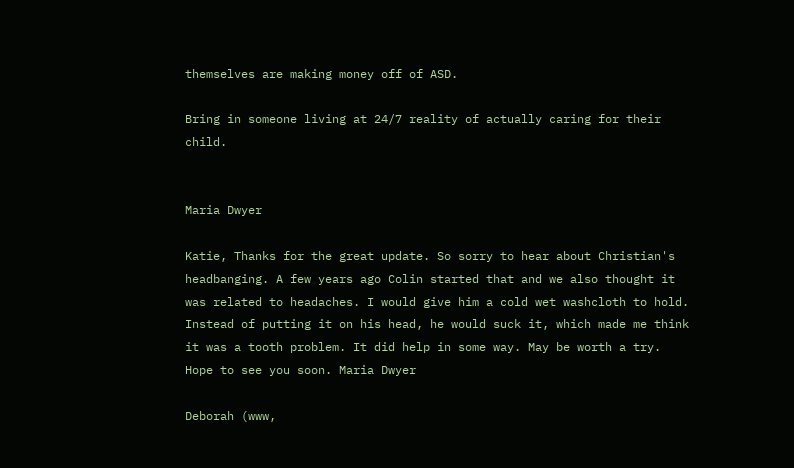themselves are making money off of ASD.

Bring in someone living at 24/7 reality of actually caring for their child.


Maria Dwyer

Katie, Thanks for the great update. So sorry to hear about Christian's headbanging. A few years ago Colin started that and we also thought it was related to headaches. I would give him a cold wet washcloth to hold. Instead of putting it on his head, he would suck it, which made me think it was a tooth problem. It did help in some way. May be worth a try. Hope to see you soon. Maria Dwyer

Deborah (www,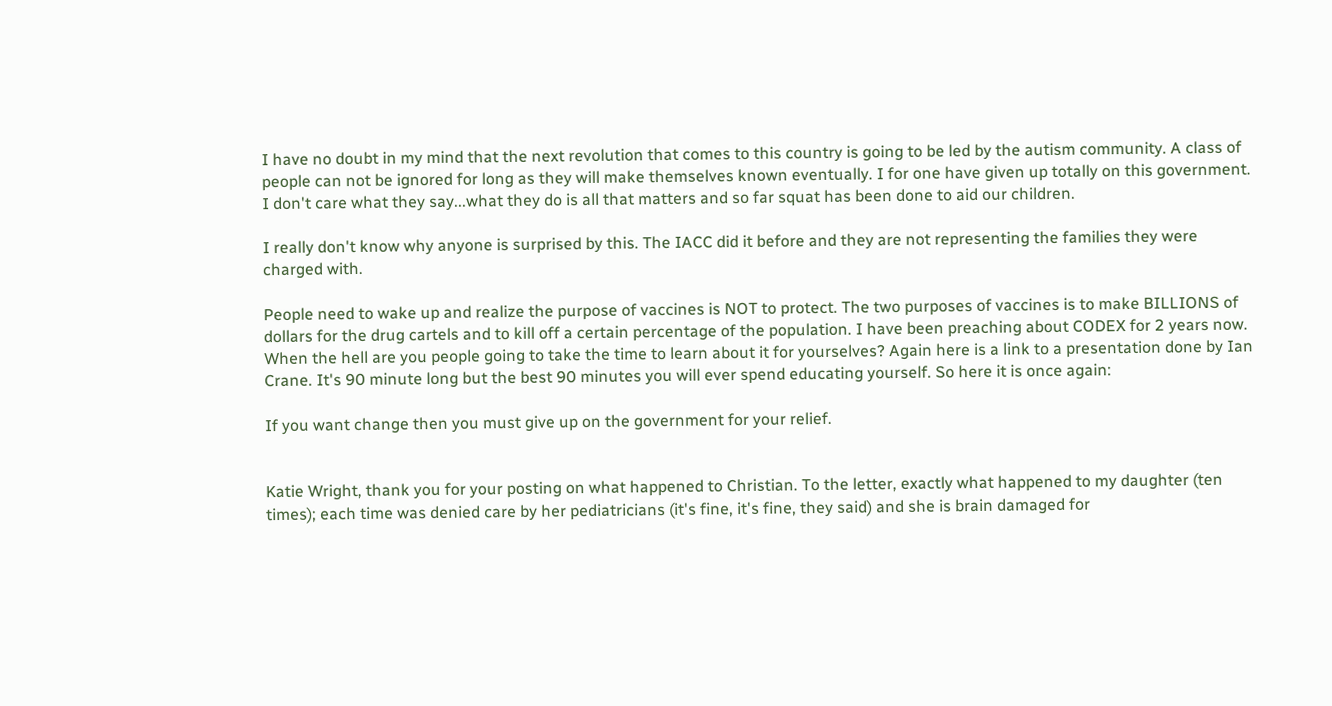I have no doubt in my mind that the next revolution that comes to this country is going to be led by the autism community. A class of people can not be ignored for long as they will make themselves known eventually. I for one have given up totally on this government. I don't care what they say...what they do is all that matters and so far squat has been done to aid our children.

I really don't know why anyone is surprised by this. The IACC did it before and they are not representing the families they were charged with.

People need to wake up and realize the purpose of vaccines is NOT to protect. The two purposes of vaccines is to make BILLIONS of dollars for the drug cartels and to kill off a certain percentage of the population. I have been preaching about CODEX for 2 years now. When the hell are you people going to take the time to learn about it for yourselves? Again here is a link to a presentation done by Ian Crane. It's 90 minute long but the best 90 minutes you will ever spend educating yourself. So here it is once again:

If you want change then you must give up on the government for your relief.


Katie Wright, thank you for your posting on what happened to Christian. To the letter, exactly what happened to my daughter (ten times); each time was denied care by her pediatricians (it's fine, it's fine, they said) and she is brain damaged for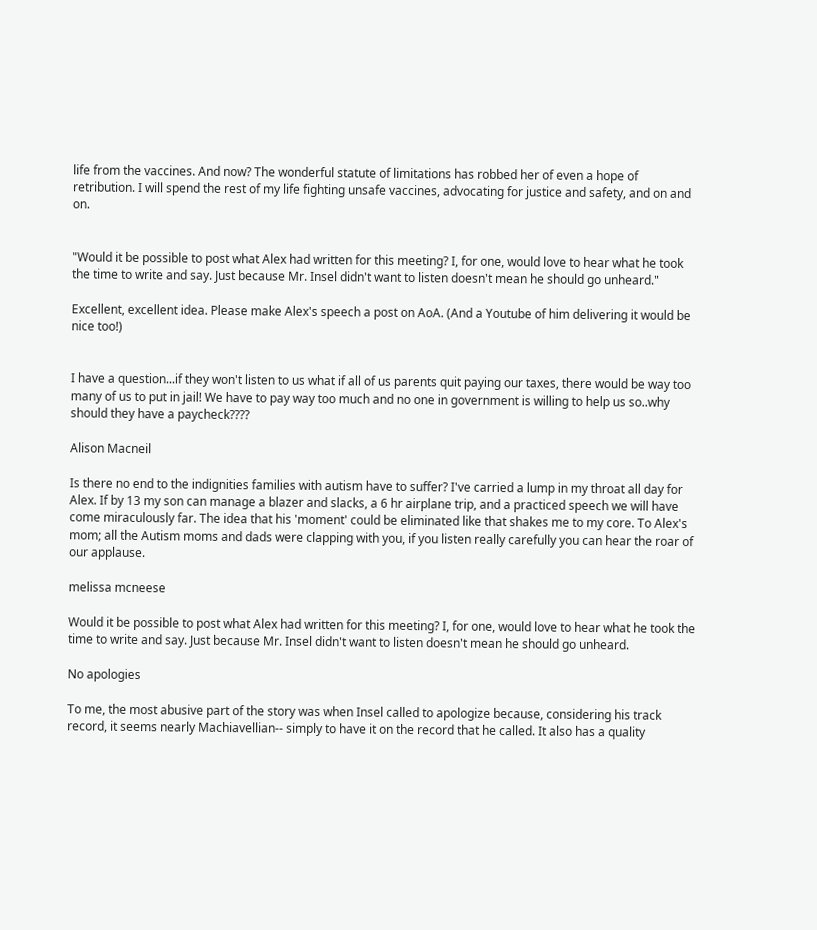life from the vaccines. And now? The wonderful statute of limitations has robbed her of even a hope of retribution. I will spend the rest of my life fighting unsafe vaccines, advocating for justice and safety, and on and on.


"Would it be possible to post what Alex had written for this meeting? I, for one, would love to hear what he took the time to write and say. Just because Mr. Insel didn't want to listen doesn't mean he should go unheard."

Excellent, excellent idea. Please make Alex's speech a post on AoA. (And a Youtube of him delivering it would be nice too!)


I have a question...if they won't listen to us what if all of us parents quit paying our taxes, there would be way too many of us to put in jail! We have to pay way too much and no one in government is willing to help us so..why should they have a paycheck????

Alison Macneil

Is there no end to the indignities families with autism have to suffer? I've carried a lump in my throat all day for Alex. If by 13 my son can manage a blazer and slacks, a 6 hr airplane trip, and a practiced speech we will have come miraculously far. The idea that his 'moment' could be eliminated like that shakes me to my core. To Alex's mom; all the Autism moms and dads were clapping with you, if you listen really carefully you can hear the roar of our applause.

melissa mcneese

Would it be possible to post what Alex had written for this meeting? I, for one, would love to hear what he took the time to write and say. Just because Mr. Insel didn't want to listen doesn't mean he should go unheard.

No apologies

To me, the most abusive part of the story was when Insel called to apologize because, considering his track record, it seems nearly Machiavellian-- simply to have it on the record that he called. It also has a quality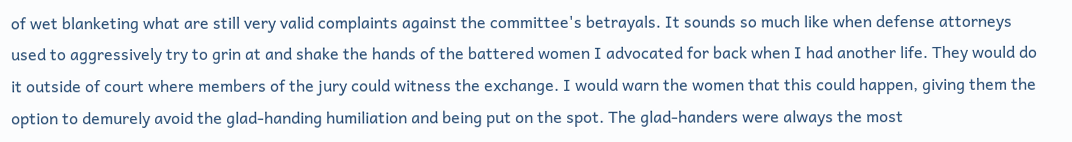of wet blanketing what are still very valid complaints against the committee's betrayals. It sounds so much like when defense attorneys used to aggressively try to grin at and shake the hands of the battered women I advocated for back when I had another life. They would do it outside of court where members of the jury could witness the exchange. I would warn the women that this could happen, giving them the option to demurely avoid the glad-handing humiliation and being put on the spot. The glad-handers were always the most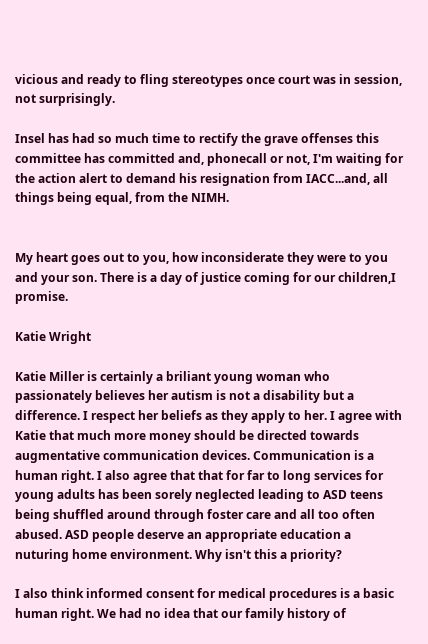vicious and ready to fling stereotypes once court was in session, not surprisingly.

Insel has had so much time to rectify the grave offenses this committee has committed and, phonecall or not, I'm waiting for the action alert to demand his resignation from IACC...and, all things being equal, from the NIMH.


My heart goes out to you, how inconsiderate they were to you and your son. There is a day of justice coming for our children,I promise.

Katie Wright

Katie Miller is certainly a briliant young woman who passionately believes her autism is not a disability but a difference. I respect her beliefs as they apply to her. I agree with Katie that much more money should be directed towards augmentative communication devices. Communication is a human right. I also agree that that for far to long services for young adults has been sorely neglected leading to ASD teens being shuffled around through foster care and all too often abused. ASD people deserve an appropriate education a nuturing home environment. Why isn't this a priority?

I also think informed consent for medical procedures is a basic human right. We had no idea that our family history of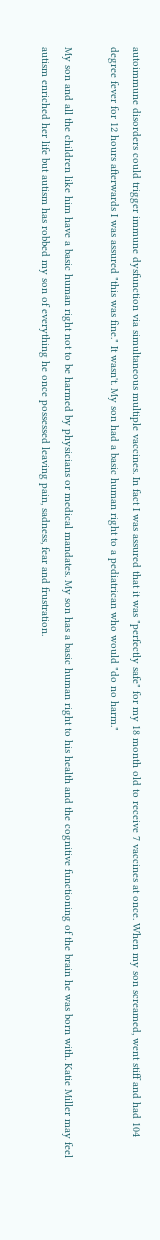autoimmune disorders could trigger immune dysfunction via simultaneous multiple vaccines. In fact I was assured that it was "perfectly safe" for my 18 month old to receive 7 vaccines at once. When my son screamed, went stiff and had 104 degree fever for 12 hours afterwards I was assured "this was fine." It wasn't. My son had a basic human right to a pediatrican who would "do no harm."

My son and all the children like him have a basic human right not to be harmed by physicians or medical mandates. My son has a basic human right to his health and the cognitive functioning of the brain he was born with. Katie Miller may feel autism enriched her life but autism has robbed my son of everything he once possessed leaving pain, sadness, fear and frustration.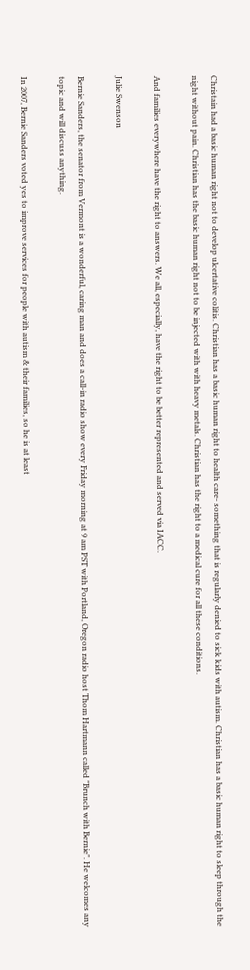Christain had a basic human right not to develop ulcertative colitis. Christian has a basic human right to health care- something that is regularly denied to sick kids with autism. Christian has a basic human right to sleep through the night without pain. Christian has the basic human right not to be injected with with heavy metals. Christian has the right to a medical cure for all these conditions.

And families everywhere have the right to answers. We all, especially, have the right to be better represented and served via IACC.

Julie Swenson

Bernie Sanders, the senator from Vermont is a wonderful, caring man and does a call-in radio show every Friday morning at 9 am PST with Portland, Oregon radio host Thom Hartmann called "Brunch with Bernie". He welcomes any topic and will discuss anything.

In 2007, Bernie Sanders voted yes to improve services for people with autism & their families, so he is at least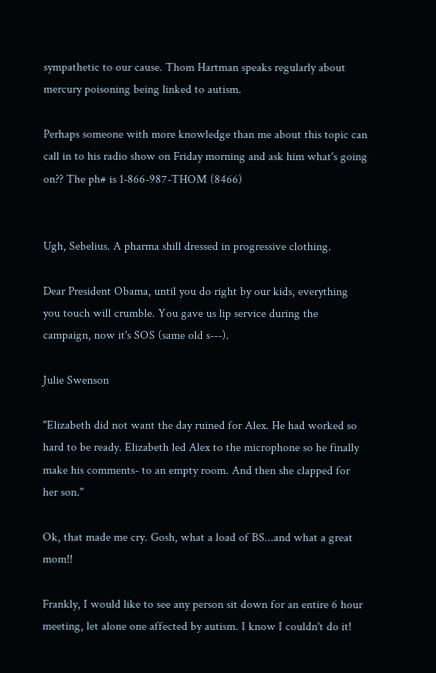sympathetic to our cause. Thom Hartman speaks regularly about mercury poisoning being linked to autism.

Perhaps someone with more knowledge than me about this topic can call in to his radio show on Friday morning and ask him what's going on?? The ph# is 1-866-987-THOM (8466)


Ugh, Sebelius. A pharma shill dressed in progressive clothing.

Dear President Obama, until you do right by our kids, everything you touch will crumble. You gave us lip service during the campaign, now it's SOS (same old s---).

Julie Swenson

"Elizabeth did not want the day ruined for Alex. He had worked so hard to be ready. Elizabeth led Alex to the microphone so he finally make his comments- to an empty room. And then she clapped for her son."

Ok, that made me cry. Gosh, what a load of BS...and what a great mom!!

Frankly, I would like to see any person sit down for an entire 6 hour meeting, let alone one affected by autism. I know I couldn't do it!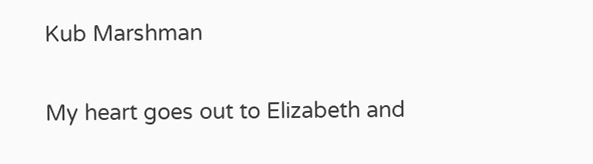Kub Marshman

My heart goes out to Elizabeth and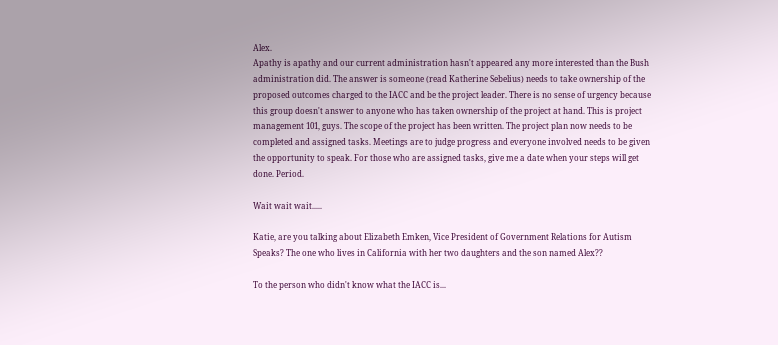Alex.
Apathy is apathy and our current administration hasn't appeared any more interested than the Bush administration did. The answer is someone (read Katherine Sebelius) needs to take ownership of the proposed outcomes charged to the IACC and be the project leader. There is no sense of urgency because this group doesn't answer to anyone who has taken ownership of the project at hand. This is project management 101, guys. The scope of the project has been written. The project plan now needs to be completed and assigned tasks. Meetings are to judge progress and everyone involved needs to be given the opportunity to speak. For those who are assigned tasks, give me a date when your steps will get done. Period.

Wait wait wait.....

Katie, are you talking about Elizabeth Emken, Vice President of Government Relations for Autism Speaks? The one who lives in California with her two daughters and the son named Alex??

To the person who didn't know what the IACC is...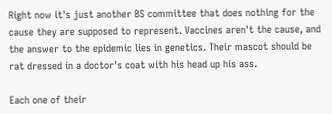Right now it's just another BS committee that does nothing for the cause they are supposed to represent. Vaccines aren't the cause, and the answer to the epidemic lies in genetics. Their mascot should be rat dressed in a doctor's coat with his head up his ass.

Each one of their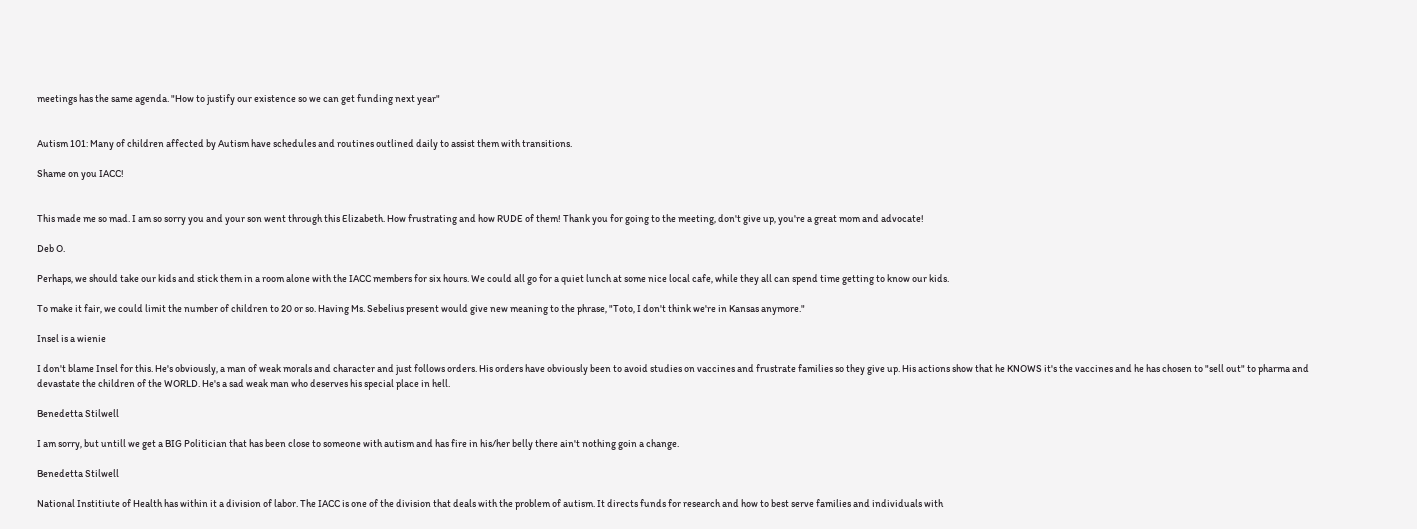meetings has the same agenda. "How to justify our existence so we can get funding next year"


Autism 101: Many of children affected by Autism have schedules and routines outlined daily to assist them with transitions.

Shame on you IACC!


This made me so mad. I am so sorry you and your son went through this Elizabeth. How frustrating and how RUDE of them! Thank you for going to the meeting, don't give up, you're a great mom and advocate!

Deb O.

Perhaps, we should take our kids and stick them in a room alone with the IACC members for six hours. We could all go for a quiet lunch at some nice local cafe, while they all can spend time getting to know our kids.

To make it fair, we could limit the number of children to 20 or so. Having Ms. Sebelius present would give new meaning to the phrase, "Toto, I don't think we're in Kansas anymore."

Insel is a wienie

I don't blame Insel for this. He's obviously, a man of weak morals and character and just follows orders. His orders have obviously been to avoid studies on vaccines and frustrate families so they give up. His actions show that he KNOWS it's the vaccines and he has chosen to "sell out" to pharma and devastate the children of the WORLD. He's a sad weak man who deserves his special place in hell.

Benedetta Stilwell

I am sorry, but untill we get a BIG Politician that has been close to someone with autism and has fire in his/her belly there ain't nothing goin a change.

Benedetta Stilwell

National Institiute of Health has within it a division of labor. The IACC is one of the division that deals with the problem of autism. It directs funds for research and how to best serve families and individuals with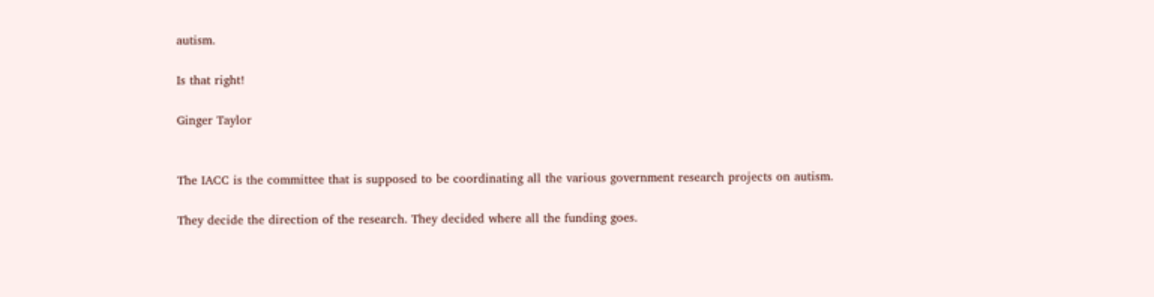autism.

Is that right!

Ginger Taylor


The IACC is the committee that is supposed to be coordinating all the various government research projects on autism.

They decide the direction of the research. They decided where all the funding goes.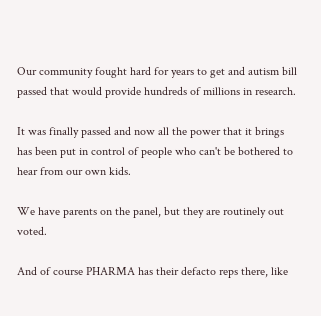Our community fought hard for years to get and autism bill passed that would provide hundreds of millions in research.

It was finally passed and now all the power that it brings has been put in control of people who can't be bothered to hear from our own kids.

We have parents on the panel, but they are routinely out voted.

And of course PHARMA has their defacto reps there, like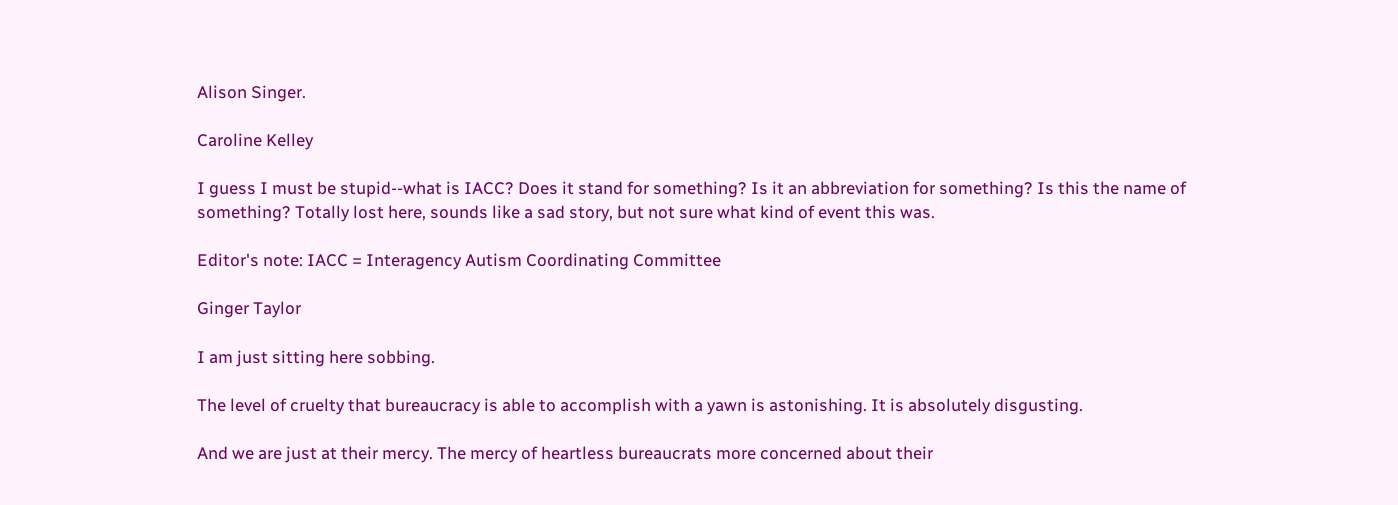Alison Singer.

Caroline Kelley

I guess I must be stupid--what is IACC? Does it stand for something? Is it an abbreviation for something? Is this the name of something? Totally lost here, sounds like a sad story, but not sure what kind of event this was.

Editor's note: IACC = Interagency Autism Coordinating Committee

Ginger Taylor

I am just sitting here sobbing.

The level of cruelty that bureaucracy is able to accomplish with a yawn is astonishing. It is absolutely disgusting.

And we are just at their mercy. The mercy of heartless bureaucrats more concerned about their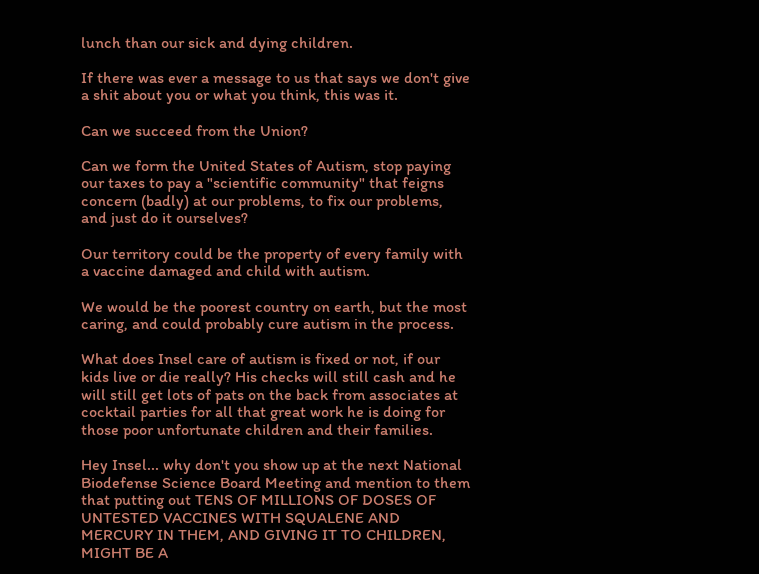lunch than our sick and dying children.

If there was ever a message to us that says we don't give a shit about you or what you think, this was it.

Can we succeed from the Union?

Can we form the United States of Autism, stop paying our taxes to pay a "scientific community" that feigns concern (badly) at our problems, to fix our problems, and just do it ourselves?

Our territory could be the property of every family with a vaccine damaged and child with autism.

We would be the poorest country on earth, but the most caring, and could probably cure autism in the process.

What does Insel care of autism is fixed or not, if our kids live or die really? His checks will still cash and he will still get lots of pats on the back from associates at cocktail parties for all that great work he is doing for those poor unfortunate children and their families.

Hey Insel... why don't you show up at the next National Biodefense Science Board Meeting and mention to them that putting out TENS OF MILLIONS OF DOSES OF UNTESTED VACCINES WITH SQUALENE AND MERCURY IN THEM, AND GIVING IT TO CHILDREN, MIGHT BE A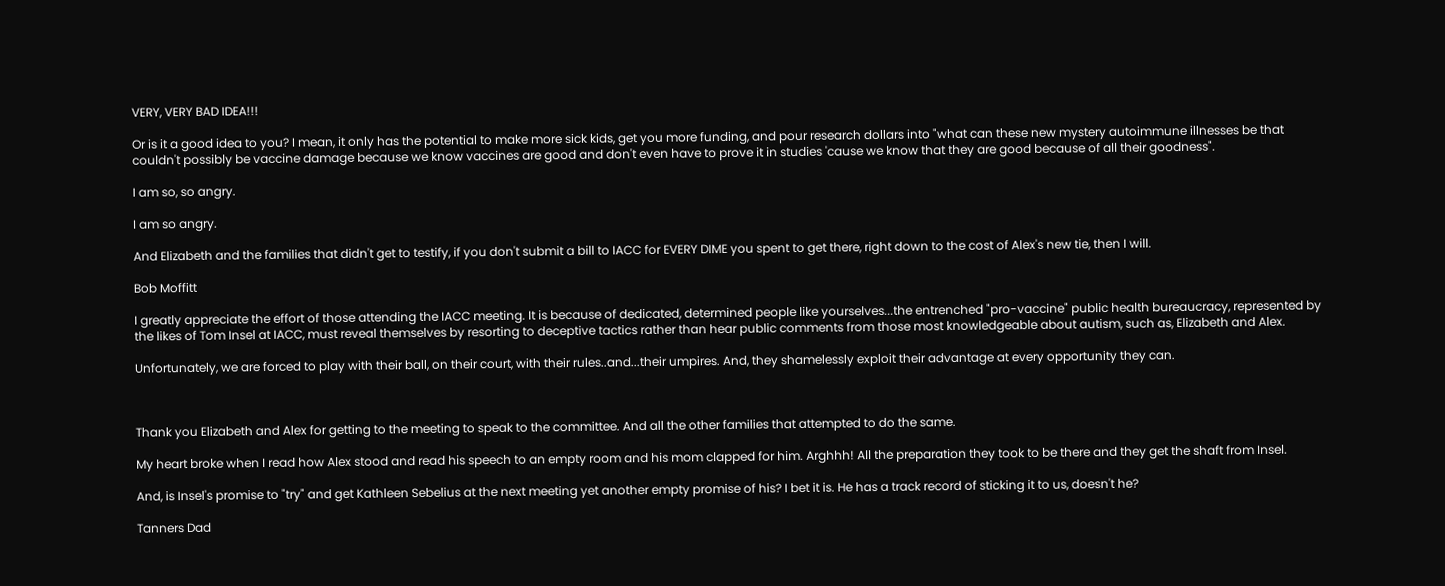VERY, VERY BAD IDEA!!!

Or is it a good idea to you? I mean, it only has the potential to make more sick kids, get you more funding, and pour research dollars into "what can these new mystery autoimmune illnesses be that couldn't possibly be vaccine damage because we know vaccines are good and don't even have to prove it in studies 'cause we know that they are good because of all their goodness".

I am so, so angry.

I am so angry.

And Elizabeth and the families that didn't get to testify, if you don't submit a bill to IACC for EVERY DIME you spent to get there, right down to the cost of Alex's new tie, then I will.

Bob Moffitt

I greatly appreciate the effort of those attending the IACC meeting. It is because of dedicated, determined people like yourselves...the entrenched "pro-vaccine" public health bureaucracy, represented by the likes of Tom Insel at IACC, must reveal themselves by resorting to deceptive tactics rather than hear public comments from those most knowledgeable about autism, such as, Elizabeth and Alex.

Unfortunately, we are forced to play with their ball, on their court, with their rules..and...their umpires. And, they shamelessly exploit their advantage at every opportunity they can.



Thank you Elizabeth and Alex for getting to the meeting to speak to the committee. And all the other families that attempted to do the same.

My heart broke when I read how Alex stood and read his speech to an empty room and his mom clapped for him. Arghhh! All the preparation they took to be there and they get the shaft from Insel.

And, is Insel's promise to "try" and get Kathleen Sebelius at the next meeting yet another empty promise of his? I bet it is. He has a track record of sticking it to us, doesn't he?

Tanners Dad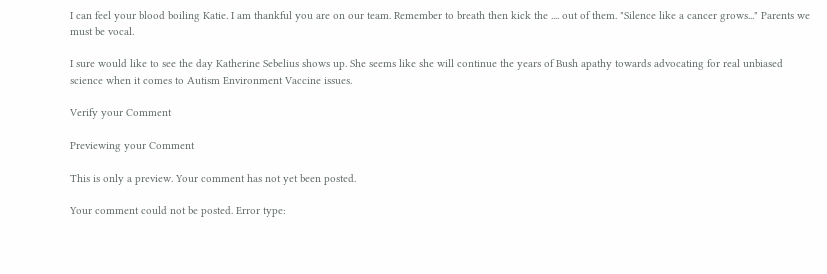I can feel your blood boiling Katie. I am thankful you are on our team. Remember to breath then kick the .... out of them. "Silence like a cancer grows..." Parents we must be vocal.

I sure would like to see the day Katherine Sebelius shows up. She seems like she will continue the years of Bush apathy towards advocating for real unbiased science when it comes to Autism Environment Vaccine issues.

Verify your Comment

Previewing your Comment

This is only a preview. Your comment has not yet been posted.

Your comment could not be posted. Error type: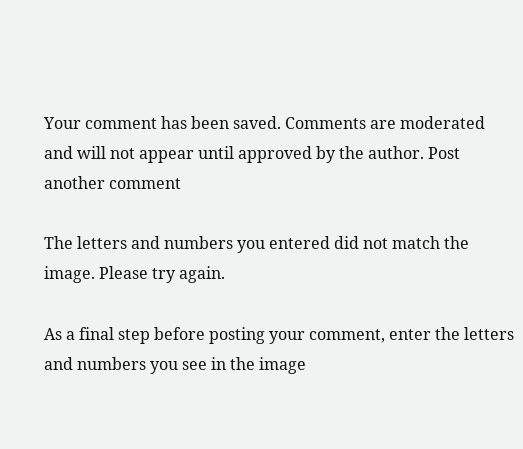Your comment has been saved. Comments are moderated and will not appear until approved by the author. Post another comment

The letters and numbers you entered did not match the image. Please try again.

As a final step before posting your comment, enter the letters and numbers you see in the image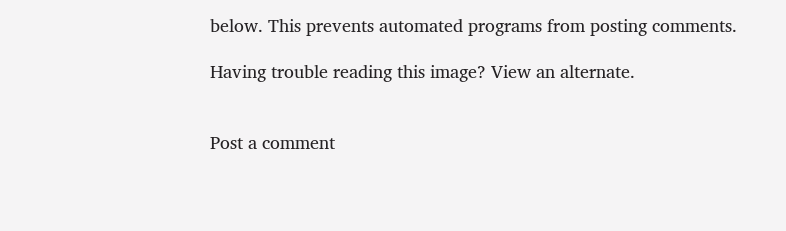below. This prevents automated programs from posting comments.

Having trouble reading this image? View an alternate.


Post a comment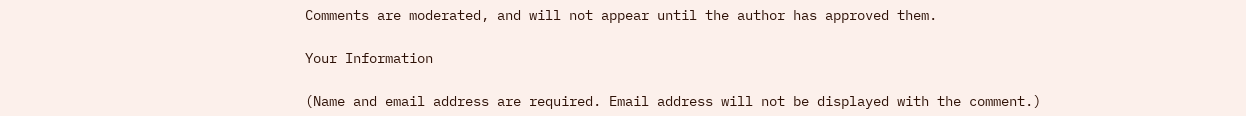Comments are moderated, and will not appear until the author has approved them.

Your Information

(Name and email address are required. Email address will not be displayed with the comment.)